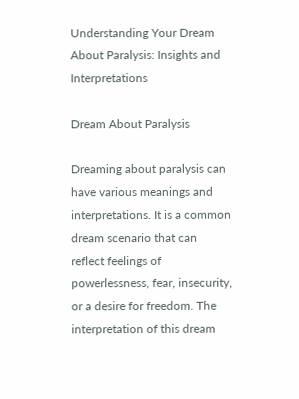Understanding Your Dream About Paralysis: Insights and Interpretations

Dream About Paralysis

Dreaming about paralysis can have various meanings and interpretations. It is a common dream scenario that can reflect feelings of powerlessness, fear, insecurity, or a desire for freedom. The interpretation of this dream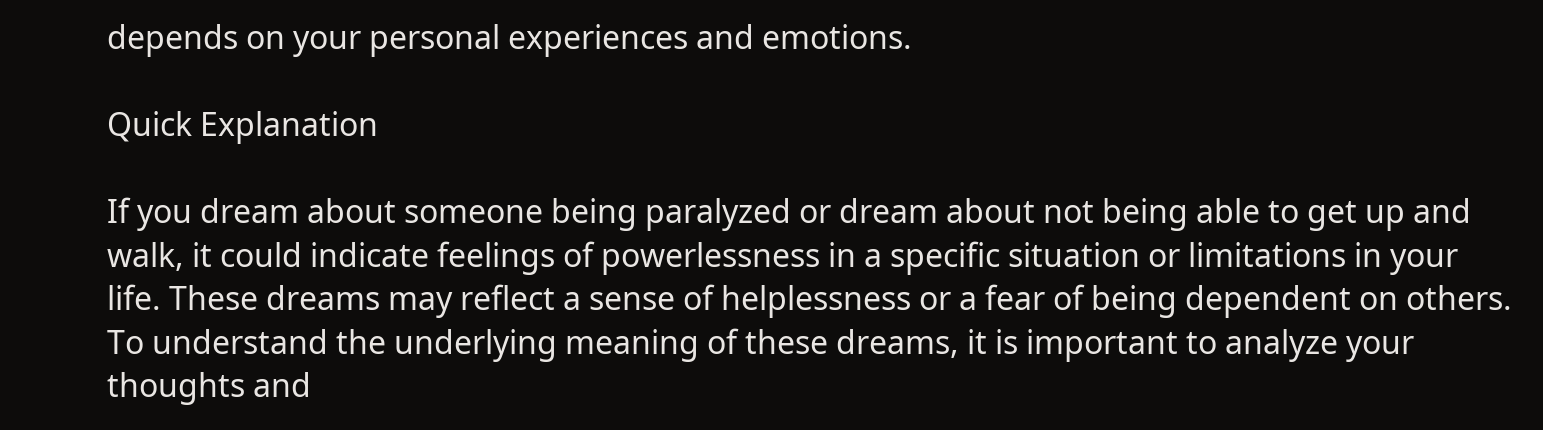depends on your personal experiences and emotions.

Quick Explanation

If you dream about someone being paralyzed or dream about not being able to get up and walk, it could indicate feelings of powerlessness in a specific situation or limitations in your life. These dreams may reflect a sense of helplessness or a fear of being dependent on others. To understand the underlying meaning of these dreams, it is important to analyze your thoughts and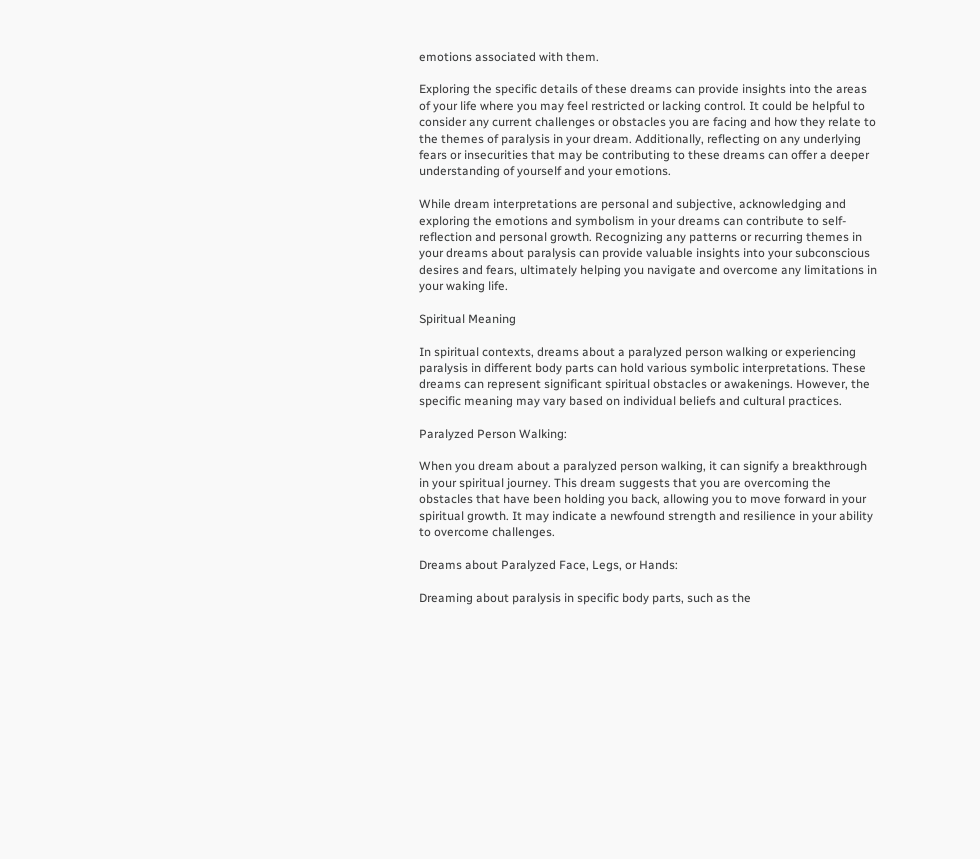emotions associated with them.

Exploring the specific details of these dreams can provide insights into the areas of your life where you may feel restricted or lacking control. It could be helpful to consider any current challenges or obstacles you are facing and how they relate to the themes of paralysis in your dream. Additionally, reflecting on any underlying fears or insecurities that may be contributing to these dreams can offer a deeper understanding of yourself and your emotions.

While dream interpretations are personal and subjective, acknowledging and exploring the emotions and symbolism in your dreams can contribute to self-reflection and personal growth. Recognizing any patterns or recurring themes in your dreams about paralysis can provide valuable insights into your subconscious desires and fears, ultimately helping you navigate and overcome any limitations in your waking life.

Spiritual Meaning

In spiritual contexts, dreams about a paralyzed person walking or experiencing paralysis in different body parts can hold various symbolic interpretations. These dreams can represent significant spiritual obstacles or awakenings. However, the specific meaning may vary based on individual beliefs and cultural practices.

Paralyzed Person Walking:

When you dream about a paralyzed person walking, it can signify a breakthrough in your spiritual journey. This dream suggests that you are overcoming the obstacles that have been holding you back, allowing you to move forward in your spiritual growth. It may indicate a newfound strength and resilience in your ability to overcome challenges.

Dreams about Paralyzed Face, Legs, or Hands:

Dreaming about paralysis in specific body parts, such as the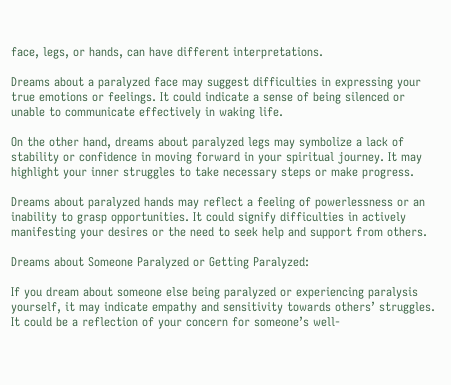face, legs, or hands, can have different interpretations.

Dreams about a paralyzed face may suggest difficulties in expressing your true emotions or feelings. It could indicate a sense of being silenced or unable to communicate effectively in waking life.

On the other hand, dreams about paralyzed legs may symbolize a lack of stability or confidence in moving forward in your spiritual journey. It may highlight your inner struggles to take necessary steps or make progress.

Dreams about paralyzed hands may reflect a feeling of powerlessness or an inability to grasp opportunities. It could signify difficulties in actively manifesting your desires or the need to seek help and support from others.

Dreams about Someone Paralyzed or Getting Paralyzed:

If you dream about someone else being paralyzed or experiencing paralysis yourself, it may indicate empathy and sensitivity towards others’ struggles. It could be a reflection of your concern for someone’s well-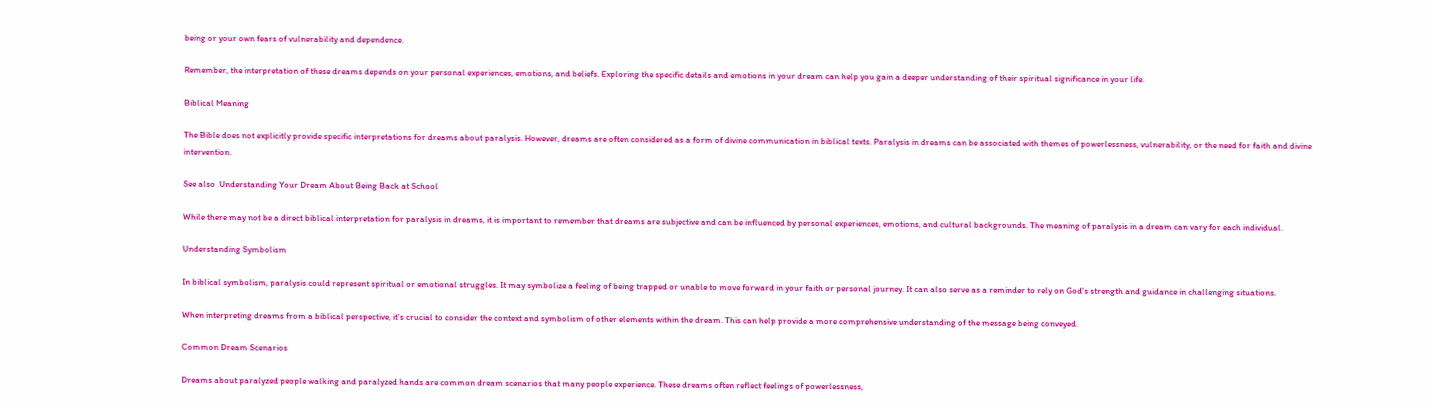being or your own fears of vulnerability and dependence.

Remember, the interpretation of these dreams depends on your personal experiences, emotions, and beliefs. Exploring the specific details and emotions in your dream can help you gain a deeper understanding of their spiritual significance in your life.

Biblical Meaning

The Bible does not explicitly provide specific interpretations for dreams about paralysis. However, dreams are often considered as a form of divine communication in biblical texts. Paralysis in dreams can be associated with themes of powerlessness, vulnerability, or the need for faith and divine intervention.

See also  Understanding Your Dream About Being Back at School

While there may not be a direct biblical interpretation for paralysis in dreams, it is important to remember that dreams are subjective and can be influenced by personal experiences, emotions, and cultural backgrounds. The meaning of paralysis in a dream can vary for each individual.

Understanding Symbolism

In biblical symbolism, paralysis could represent spiritual or emotional struggles. It may symbolize a feeling of being trapped or unable to move forward in your faith or personal journey. It can also serve as a reminder to rely on God’s strength and guidance in challenging situations.

When interpreting dreams from a biblical perspective, it’s crucial to consider the context and symbolism of other elements within the dream. This can help provide a more comprehensive understanding of the message being conveyed.

Common Dream Scenarios

Dreams about paralyzed people walking and paralyzed hands are common dream scenarios that many people experience. These dreams often reflect feelings of powerlessness,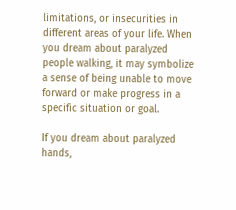limitations, or insecurities in different areas of your life. When you dream about paralyzed people walking, it may symbolize a sense of being unable to move forward or make progress in a specific situation or goal.

If you dream about paralyzed hands,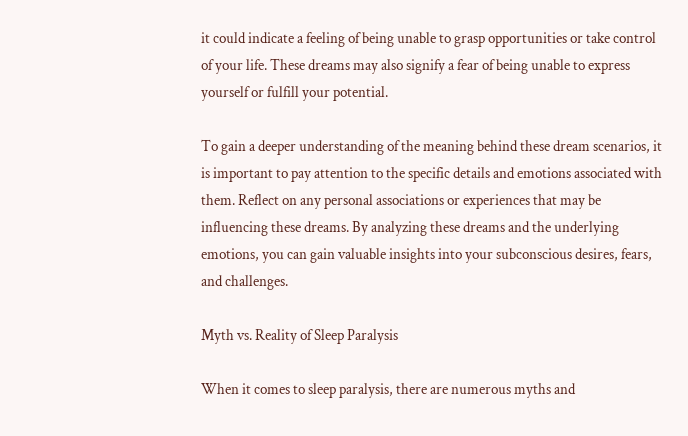it could indicate a feeling of being unable to grasp opportunities or take control of your life. These dreams may also signify a fear of being unable to express yourself or fulfill your potential.

To gain a deeper understanding of the meaning behind these dream scenarios, it is important to pay attention to the specific details and emotions associated with them. Reflect on any personal associations or experiences that may be influencing these dreams. By analyzing these dreams and the underlying emotions, you can gain valuable insights into your subconscious desires, fears, and challenges.

Myth vs. Reality of Sleep Paralysis

When it comes to sleep paralysis, there are numerous myths and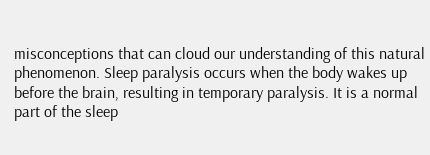misconceptions that can cloud our understanding of this natural phenomenon. Sleep paralysis occurs when the body wakes up before the brain, resulting in temporary paralysis. It is a normal part of the sleep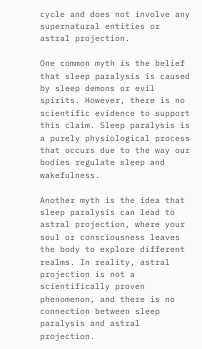cycle and does not involve any supernatural entities or astral projection.

One common myth is the belief that sleep paralysis is caused by sleep demons or evil spirits. However, there is no scientific evidence to support this claim. Sleep paralysis is a purely physiological process that occurs due to the way our bodies regulate sleep and wakefulness.

Another myth is the idea that sleep paralysis can lead to astral projection, where your soul or consciousness leaves the body to explore different realms. In reality, astral projection is not a scientifically proven phenomenon, and there is no connection between sleep paralysis and astral projection.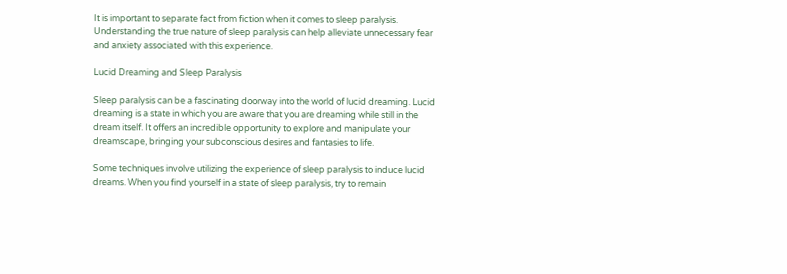It is important to separate fact from fiction when it comes to sleep paralysis. Understanding the true nature of sleep paralysis can help alleviate unnecessary fear and anxiety associated with this experience.

Lucid Dreaming and Sleep Paralysis

Sleep paralysis can be a fascinating doorway into the world of lucid dreaming. Lucid dreaming is a state in which you are aware that you are dreaming while still in the dream itself. It offers an incredible opportunity to explore and manipulate your dreamscape, bringing your subconscious desires and fantasies to life.

Some techniques involve utilizing the experience of sleep paralysis to induce lucid dreams. When you find yourself in a state of sleep paralysis, try to remain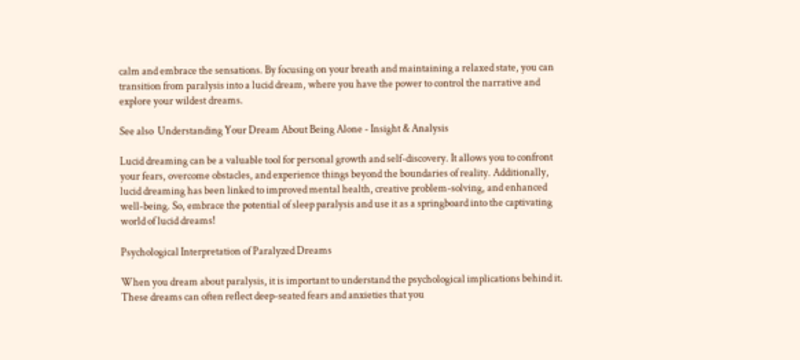calm and embrace the sensations. By focusing on your breath and maintaining a relaxed state, you can transition from paralysis into a lucid dream, where you have the power to control the narrative and explore your wildest dreams.

See also  Understanding Your Dream About Being Alone - Insight & Analysis

Lucid dreaming can be a valuable tool for personal growth and self-discovery. It allows you to confront your fears, overcome obstacles, and experience things beyond the boundaries of reality. Additionally, lucid dreaming has been linked to improved mental health, creative problem-solving, and enhanced well-being. So, embrace the potential of sleep paralysis and use it as a springboard into the captivating world of lucid dreams!

Psychological Interpretation of Paralyzed Dreams

When you dream about paralysis, it is important to understand the psychological implications behind it. These dreams can often reflect deep-seated fears and anxieties that you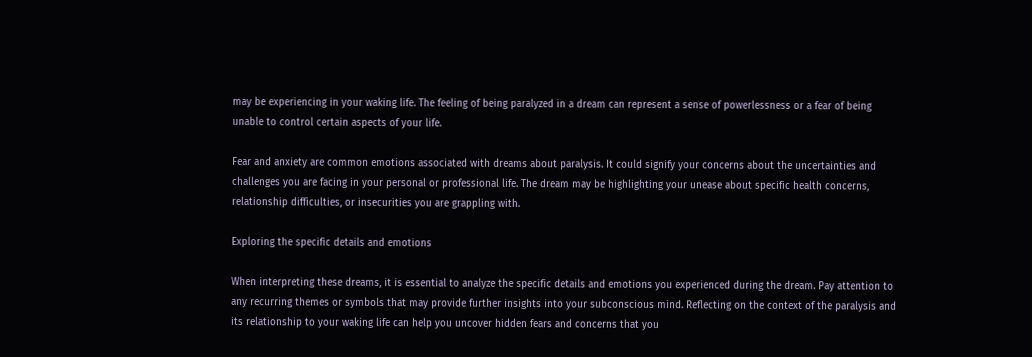may be experiencing in your waking life. The feeling of being paralyzed in a dream can represent a sense of powerlessness or a fear of being unable to control certain aspects of your life.

Fear and anxiety are common emotions associated with dreams about paralysis. It could signify your concerns about the uncertainties and challenges you are facing in your personal or professional life. The dream may be highlighting your unease about specific health concerns, relationship difficulties, or insecurities you are grappling with.

Exploring the specific details and emotions

When interpreting these dreams, it is essential to analyze the specific details and emotions you experienced during the dream. Pay attention to any recurring themes or symbols that may provide further insights into your subconscious mind. Reflecting on the context of the paralysis and its relationship to your waking life can help you uncover hidden fears and concerns that you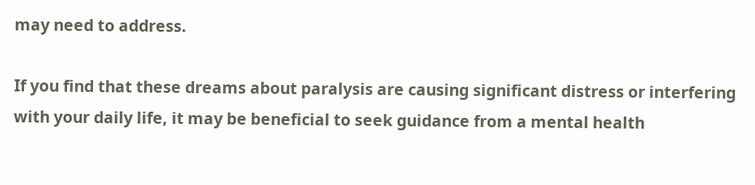may need to address.

If you find that these dreams about paralysis are causing significant distress or interfering with your daily life, it may be beneficial to seek guidance from a mental health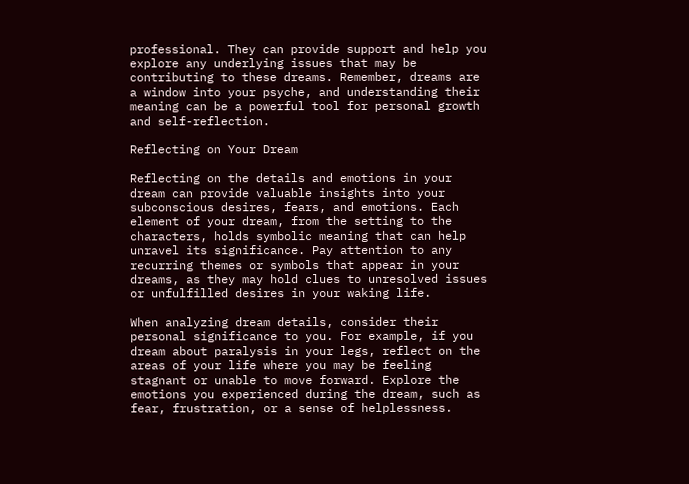professional. They can provide support and help you explore any underlying issues that may be contributing to these dreams. Remember, dreams are a window into your psyche, and understanding their meaning can be a powerful tool for personal growth and self-reflection.

Reflecting on Your Dream

Reflecting on the details and emotions in your dream can provide valuable insights into your subconscious desires, fears, and emotions. Each element of your dream, from the setting to the characters, holds symbolic meaning that can help unravel its significance. Pay attention to any recurring themes or symbols that appear in your dreams, as they may hold clues to unresolved issues or unfulfilled desires in your waking life.

When analyzing dream details, consider their personal significance to you. For example, if you dream about paralysis in your legs, reflect on the areas of your life where you may be feeling stagnant or unable to move forward. Explore the emotions you experienced during the dream, such as fear, frustration, or a sense of helplessness.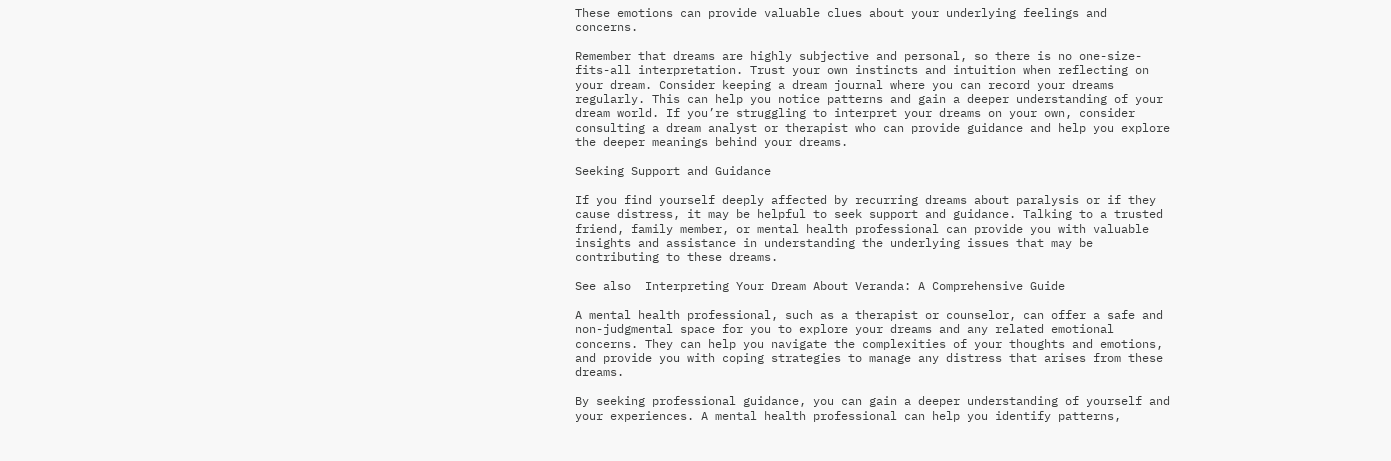These emotions can provide valuable clues about your underlying feelings and concerns.

Remember that dreams are highly subjective and personal, so there is no one-size-fits-all interpretation. Trust your own instincts and intuition when reflecting on your dream. Consider keeping a dream journal where you can record your dreams regularly. This can help you notice patterns and gain a deeper understanding of your dream world. If you’re struggling to interpret your dreams on your own, consider consulting a dream analyst or therapist who can provide guidance and help you explore the deeper meanings behind your dreams.

Seeking Support and Guidance

If you find yourself deeply affected by recurring dreams about paralysis or if they cause distress, it may be helpful to seek support and guidance. Talking to a trusted friend, family member, or mental health professional can provide you with valuable insights and assistance in understanding the underlying issues that may be contributing to these dreams.

See also  Interpreting Your Dream About Veranda: A Comprehensive Guide

A mental health professional, such as a therapist or counselor, can offer a safe and non-judgmental space for you to explore your dreams and any related emotional concerns. They can help you navigate the complexities of your thoughts and emotions, and provide you with coping strategies to manage any distress that arises from these dreams.

By seeking professional guidance, you can gain a deeper understanding of yourself and your experiences. A mental health professional can help you identify patterns,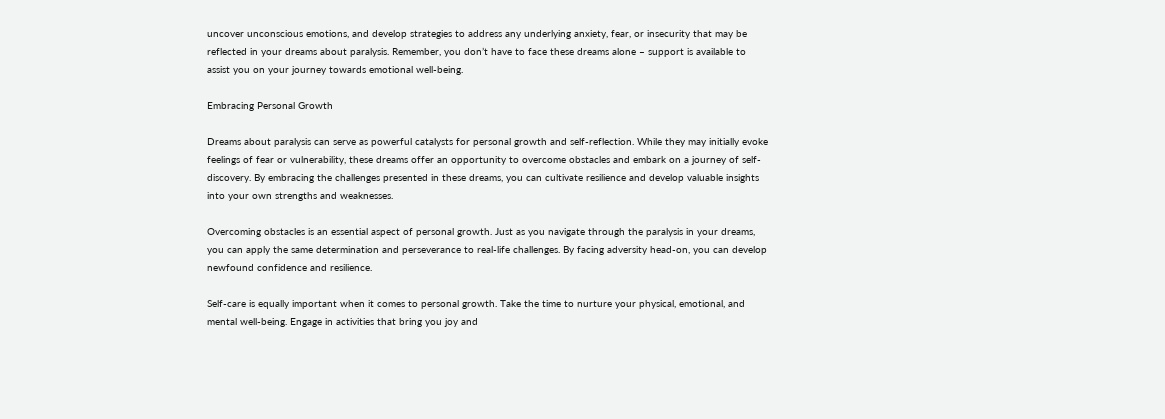uncover unconscious emotions, and develop strategies to address any underlying anxiety, fear, or insecurity that may be reflected in your dreams about paralysis. Remember, you don’t have to face these dreams alone – support is available to assist you on your journey towards emotional well-being.

Embracing Personal Growth

Dreams about paralysis can serve as powerful catalysts for personal growth and self-reflection. While they may initially evoke feelings of fear or vulnerability, these dreams offer an opportunity to overcome obstacles and embark on a journey of self-discovery. By embracing the challenges presented in these dreams, you can cultivate resilience and develop valuable insights into your own strengths and weaknesses.

Overcoming obstacles is an essential aspect of personal growth. Just as you navigate through the paralysis in your dreams, you can apply the same determination and perseverance to real-life challenges. By facing adversity head-on, you can develop newfound confidence and resilience.

Self-care is equally important when it comes to personal growth. Take the time to nurture your physical, emotional, and mental well-being. Engage in activities that bring you joy and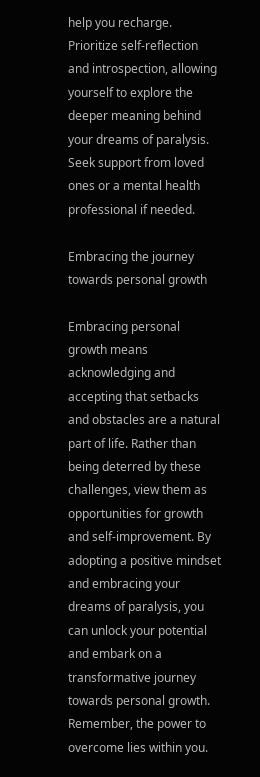help you recharge. Prioritize self-reflection and introspection, allowing yourself to explore the deeper meaning behind your dreams of paralysis. Seek support from loved ones or a mental health professional if needed.

Embracing the journey towards personal growth

Embracing personal growth means acknowledging and accepting that setbacks and obstacles are a natural part of life. Rather than being deterred by these challenges, view them as opportunities for growth and self-improvement. By adopting a positive mindset and embracing your dreams of paralysis, you can unlock your potential and embark on a transformative journey towards personal growth. Remember, the power to overcome lies within you.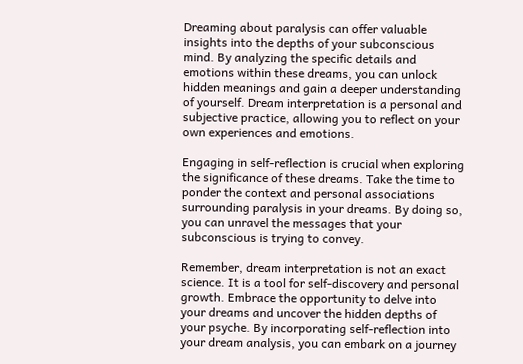Dreaming about paralysis can offer valuable insights into the depths of your subconscious mind. By analyzing the specific details and emotions within these dreams, you can unlock hidden meanings and gain a deeper understanding of yourself. Dream interpretation is a personal and subjective practice, allowing you to reflect on your own experiences and emotions.

Engaging in self-reflection is crucial when exploring the significance of these dreams. Take the time to ponder the context and personal associations surrounding paralysis in your dreams. By doing so, you can unravel the messages that your subconscious is trying to convey.

Remember, dream interpretation is not an exact science. It is a tool for self-discovery and personal growth. Embrace the opportunity to delve into your dreams and uncover the hidden depths of your psyche. By incorporating self-reflection into your dream analysis, you can embark on a journey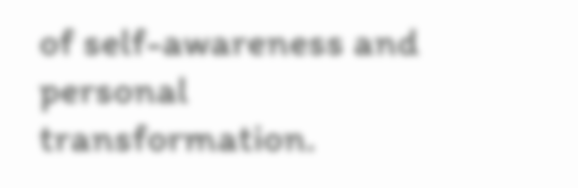of self-awareness and personal transformation.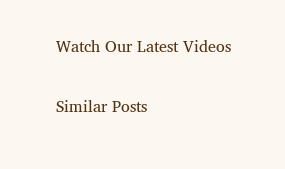Watch Our Latest Videos

Similar Posts